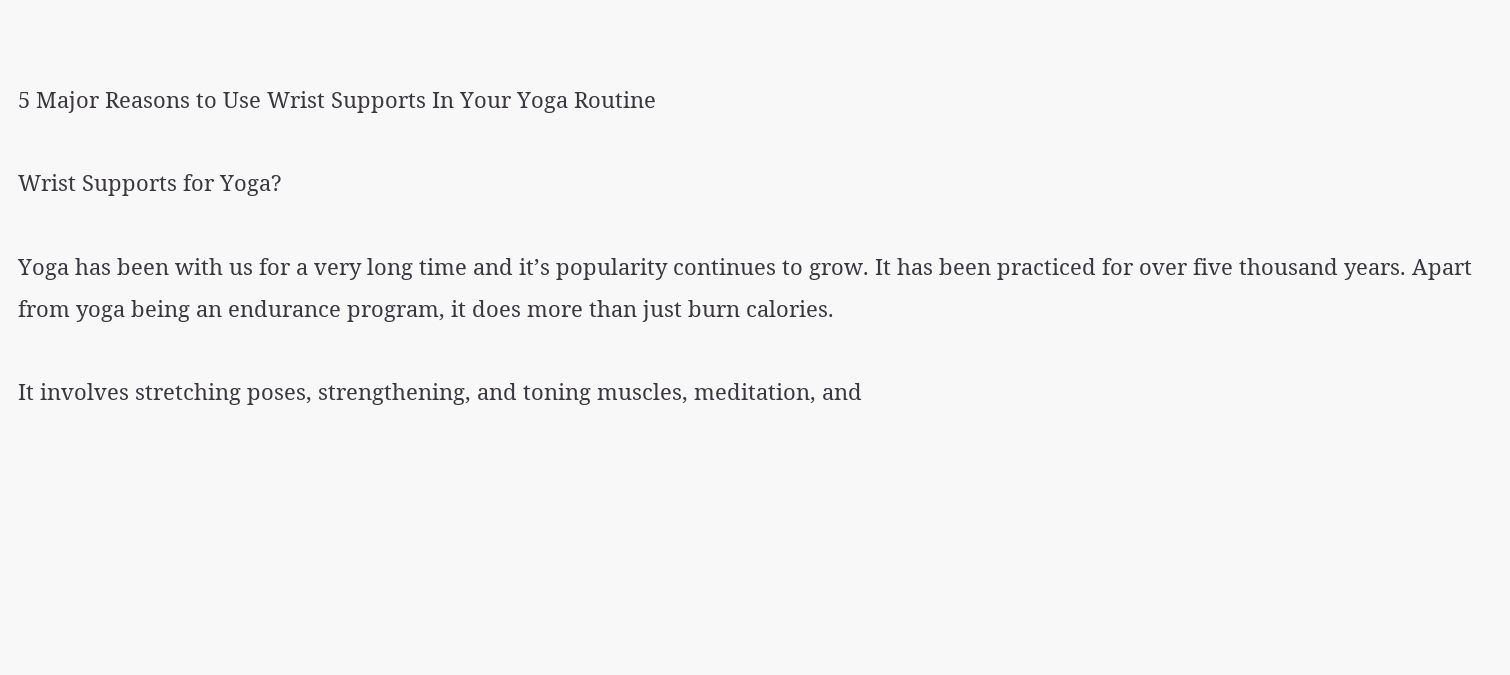5 Major Reasons to Use Wrist Supports In Your Yoga Routine

Wrist Supports for Yoga?

Yoga has been with us for a very long time and it’s popularity continues to grow. It has been practiced for over five thousand years. Apart from yoga being an endurance program, it does more than just burn calories.

It involves stretching poses, strengthening, and toning muscles, meditation, and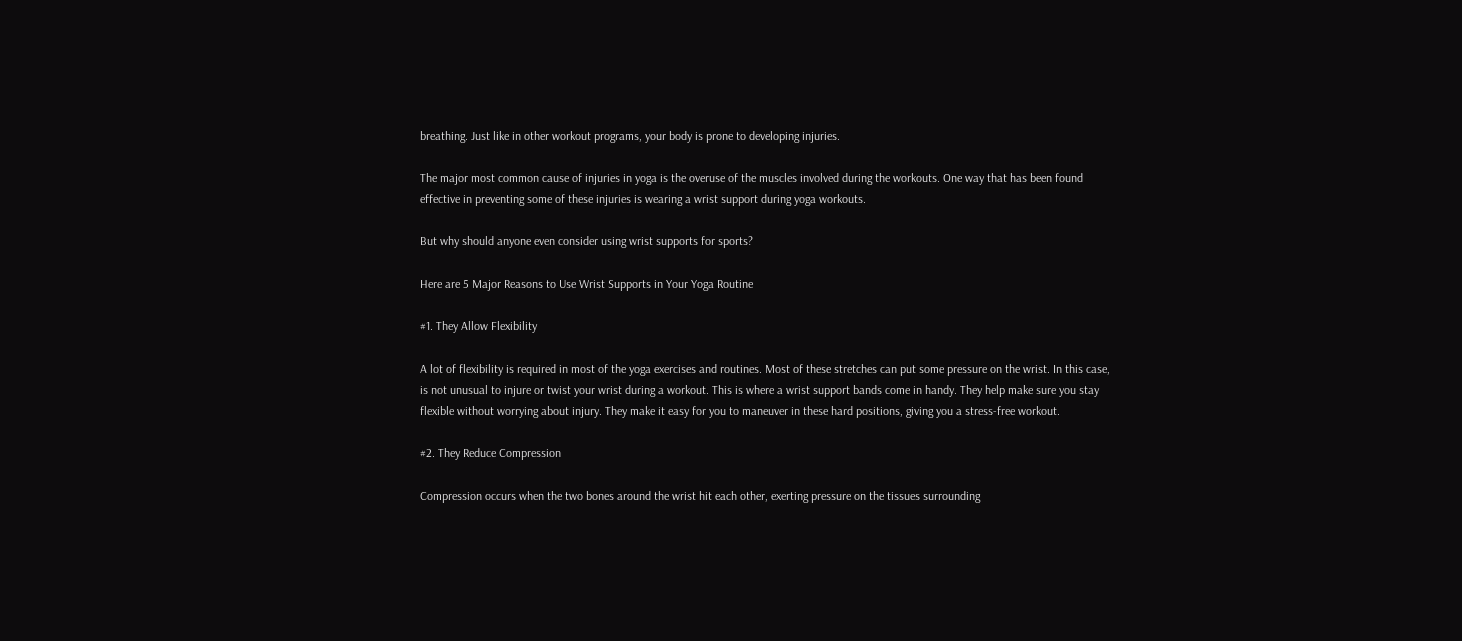breathing. Just like in other workout programs, your body is prone to developing injuries.

The major most common cause of injuries in yoga is the overuse of the muscles involved during the workouts. One way that has been found effective in preventing some of these injuries is wearing a wrist support during yoga workouts.

But why should anyone even consider using wrist supports for sports?

Here are 5 Major Reasons to Use Wrist Supports in Your Yoga Routine

#1. They Allow Flexibility

A lot of flexibility is required in most of the yoga exercises and routines. Most of these stretches can put some pressure on the wrist. In this case, is not unusual to injure or twist your wrist during a workout. This is where a wrist support bands come in handy. They help make sure you stay flexible without worrying about injury. They make it easy for you to maneuver in these hard positions, giving you a stress-free workout.

#2. They Reduce Compression

Compression occurs when the two bones around the wrist hit each other, exerting pressure on the tissues surrounding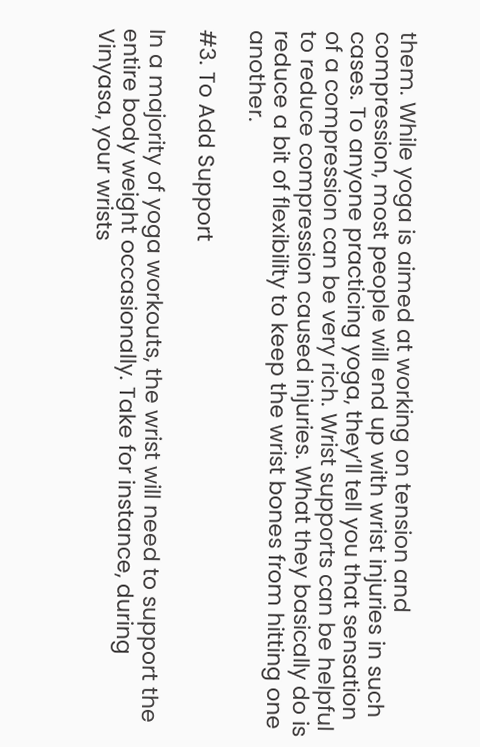them. While yoga is aimed at working on tension and compression, most people will end up with wrist injuries in such cases. To anyone practicing yoga, they’ll tell you that sensation of a compression can be very rich. Wrist supports can be helpful to reduce compression caused injuries. What they basically do is reduce a bit of flexibility to keep the wrist bones from hitting one another.

#3. To Add Support

In a majority of yoga workouts, the wrist will need to support the entire body weight occasionally. Take for instance, during Vinyasa, your wrists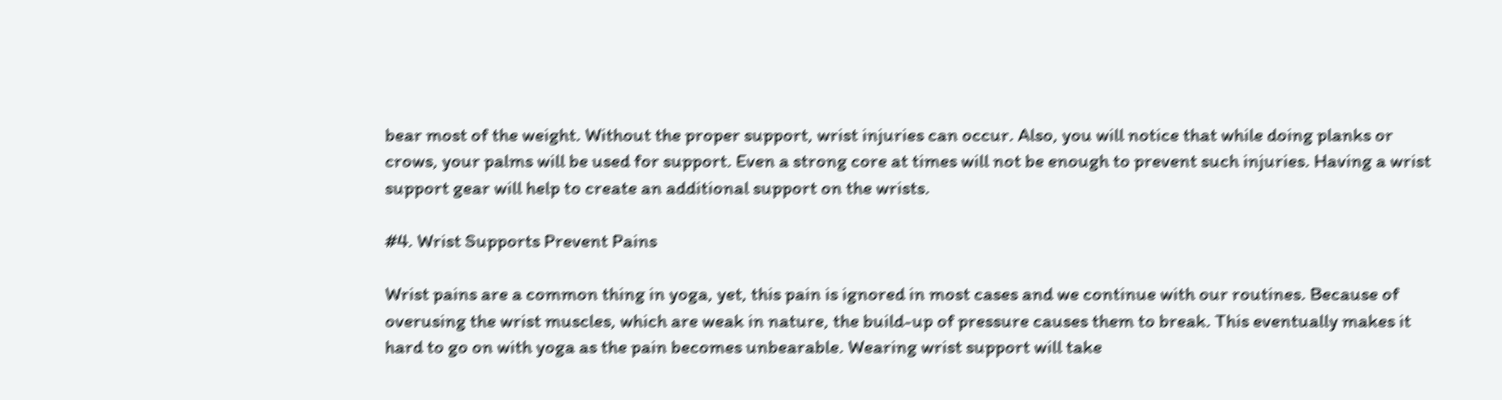bear most of the weight. Without the proper support, wrist injuries can occur. Also, you will notice that while doing planks or crows, your palms will be used for support. Even a strong core at times will not be enough to prevent such injuries. Having a wrist support gear will help to create an additional support on the wrists.

#4. Wrist Supports Prevent Pains

Wrist pains are a common thing in yoga, yet, this pain is ignored in most cases and we continue with our routines. Because of overusing the wrist muscles, which are weak in nature, the build-up of pressure causes them to break. This eventually makes it hard to go on with yoga as the pain becomes unbearable. Wearing wrist support will take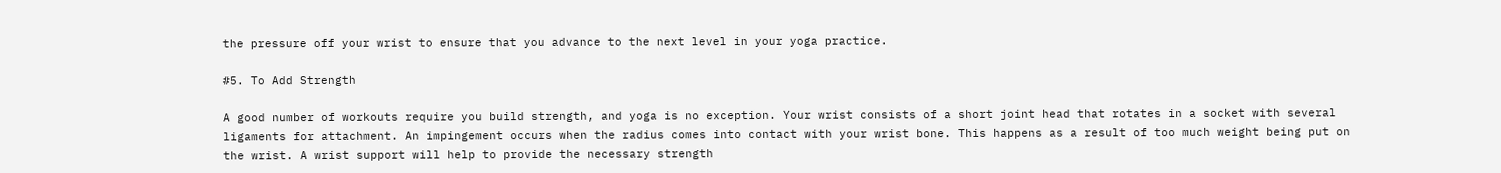the pressure off your wrist to ensure that you advance to the next level in your yoga practice.

#5. To Add Strength

A good number of workouts require you build strength, and yoga is no exception. Your wrist consists of a short joint head that rotates in a socket with several ligaments for attachment. An impingement occurs when the radius comes into contact with your wrist bone. This happens as a result of too much weight being put on the wrist. A wrist support will help to provide the necessary strength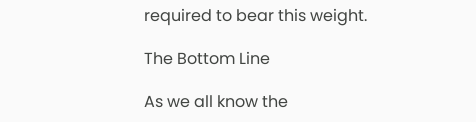required to bear this weight.

The Bottom Line

As we all know the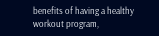benefits of having a healthy workout program,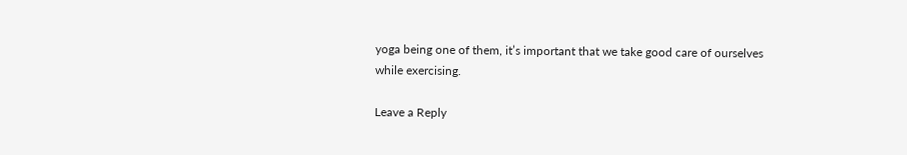yoga being one of them, it’s important that we take good care of ourselves while exercising.

Leave a Reply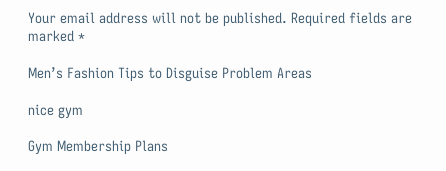Your email address will not be published. Required fields are marked *

Men’s Fashion Tips to Disguise Problem Areas

nice gym

Gym Membership Plans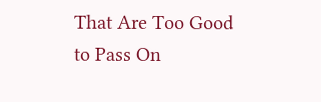That Are Too Good to Pass On